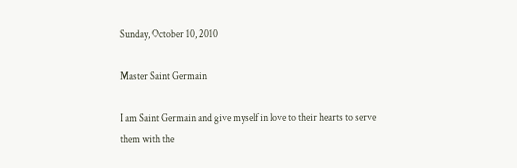Sunday, October 10, 2010

Master Saint Germain

I am Saint Germain and give myself in love to their hearts to serve them with the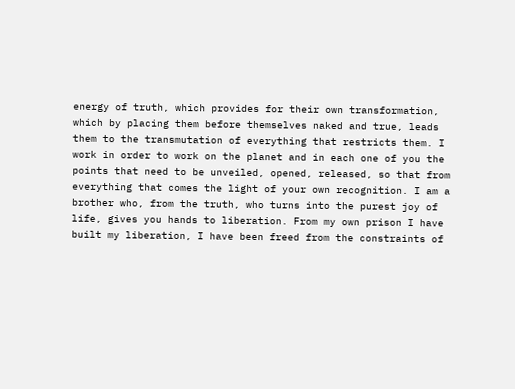energy of truth, which provides for their own transformation, which by placing them before themselves naked and true, leads them to the transmutation of everything that restricts them. I work in order to work on the planet and in each one of you the points that need to be unveiled, opened, released, so that from everything that comes the light of your own recognition. I am a brother who, from the truth, who turns into the purest joy of life, gives you hands to liberation. From my own prison I have built my liberation, I have been freed from the constraints of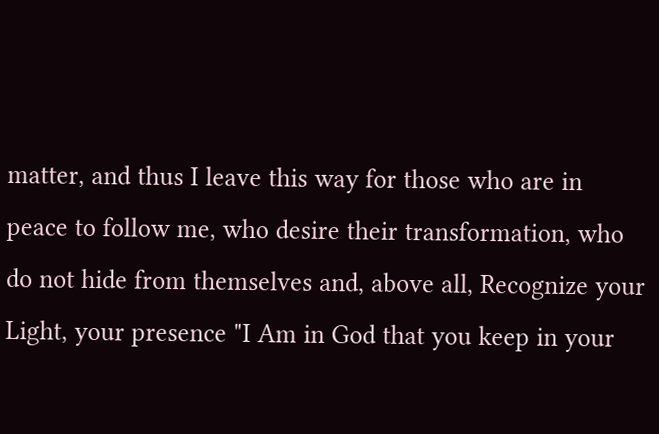matter, and thus I leave this way for those who are in peace to follow me, who desire their transformation, who do not hide from themselves and, above all, Recognize your Light, your presence "I Am in God that you keep in your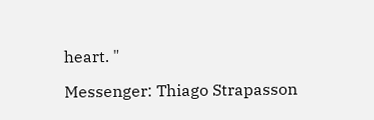heart. "

Messenger: Thiago Strapasson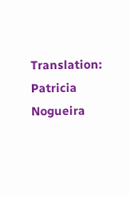Translation: Patricia Nogueira